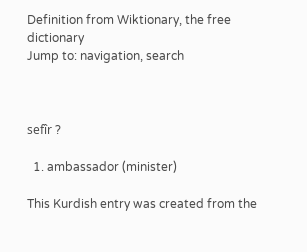Definition from Wiktionary, the free dictionary
Jump to: navigation, search



sefîr ?

  1. ambassador (minister)

This Kurdish entry was created from the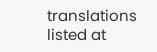translations listed at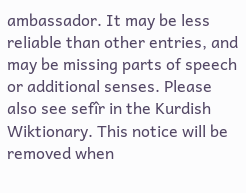ambassador. It may be less reliable than other entries, and may be missing parts of speech or additional senses. Please also see sefîr in the Kurdish Wiktionary. This notice will be removed when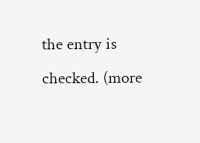the entry is checked. (more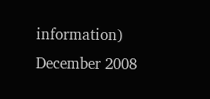information) December 2008